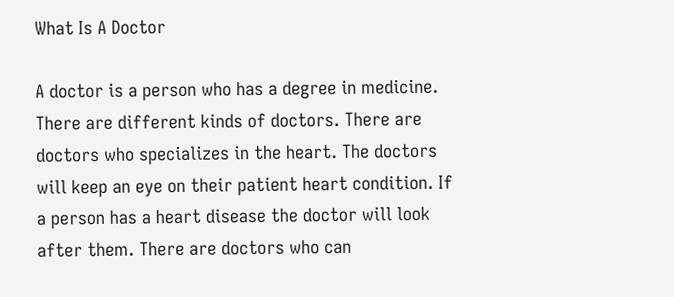What Is A Doctor

A doctor is a person who has a degree in medicine. There are different kinds of doctors. There are doctors who specializes in the heart. The doctors will keep an eye on their patient heart condition. If a person has a heart disease the doctor will look after them. There are doctors who can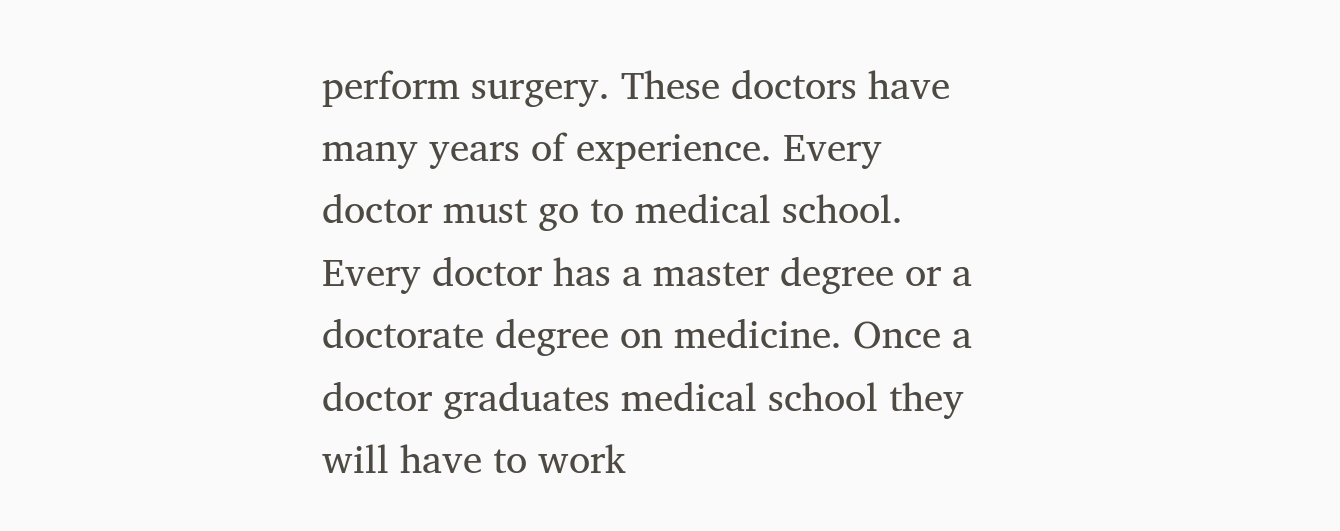perform surgery. These doctors have many years of experience. Every doctor must go to medical school. Every doctor has a master degree or a doctorate degree on medicine. Once a doctor graduates medical school they will have to work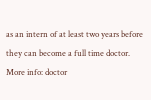as an intern of at least two years before they can become a full time doctor. More info: doctor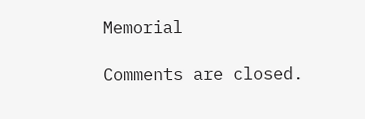Memorial

Comments are closed.